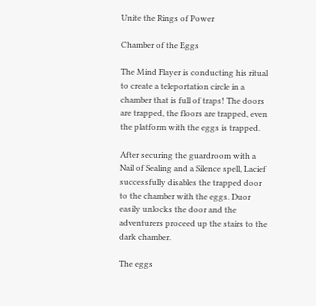Unite the Rings of Power

Chamber of the Eggs

The Mind Flayer is conducting his ritual to create a teleportation circle in a chamber that is full of traps! The doors are trapped, the floors are trapped, even the platform with the eggs is trapped.

After securing the guardroom with a Nail of Sealing and a Silence spell, Lacief successfully disables the trapped door to the chamber with the eggs. Duor easily unlocks the door and the adventurers proceed up the stairs to the dark chamber.

The eggs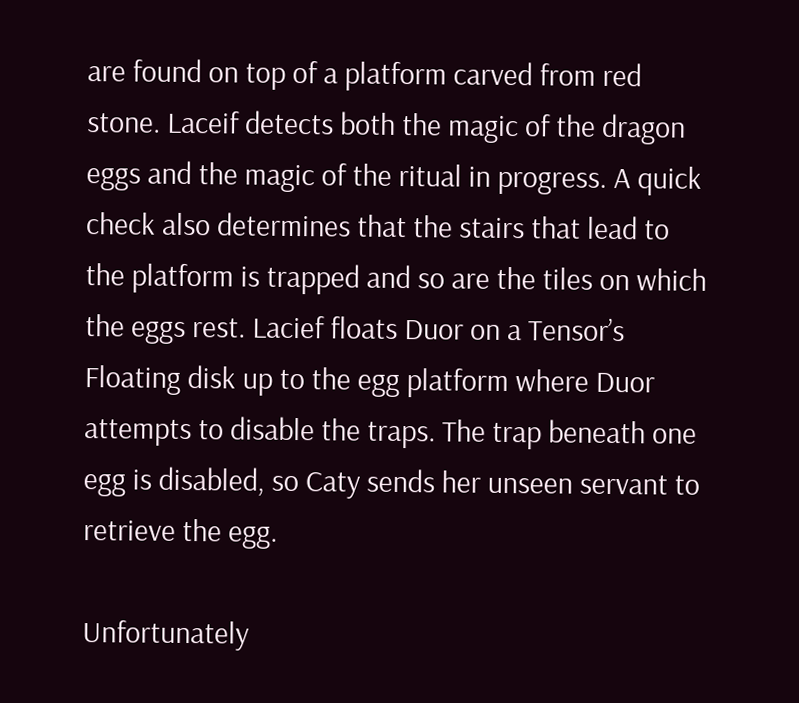are found on top of a platform carved from red stone. Laceif detects both the magic of the dragon eggs and the magic of the ritual in progress. A quick check also determines that the stairs that lead to the platform is trapped and so are the tiles on which the eggs rest. Lacief floats Duor on a Tensor’s Floating disk up to the egg platform where Duor attempts to disable the traps. The trap beneath one egg is disabled, so Caty sends her unseen servant to retrieve the egg.

Unfortunately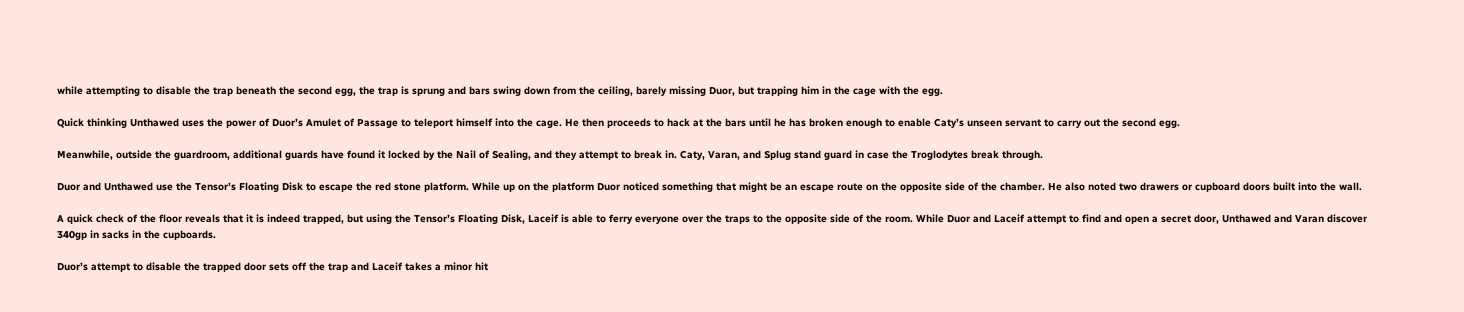while attempting to disable the trap beneath the second egg, the trap is sprung and bars swing down from the ceiling, barely missing Duor, but trapping him in the cage with the egg.

Quick thinking Unthawed uses the power of Duor’s Amulet of Passage to teleport himself into the cage. He then proceeds to hack at the bars until he has broken enough to enable Caty’s unseen servant to carry out the second egg.

Meanwhile, outside the guardroom, additional guards have found it locked by the Nail of Sealing, and they attempt to break in. Caty, Varan, and Splug stand guard in case the Troglodytes break through.

Duor and Unthawed use the Tensor’s Floating Disk to escape the red stone platform. While up on the platform Duor noticed something that might be an escape route on the opposite side of the chamber. He also noted two drawers or cupboard doors built into the wall.

A quick check of the floor reveals that it is indeed trapped, but using the Tensor’s Floating Disk, Laceif is able to ferry everyone over the traps to the opposite side of the room. While Duor and Laceif attempt to find and open a secret door, Unthawed and Varan discover 340gp in sacks in the cupboards.

Duor’s attempt to disable the trapped door sets off the trap and Laceif takes a minor hit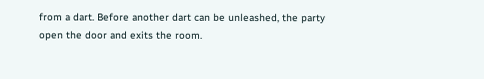from a dart. Before another dart can be unleashed, the party open the door and exits the room.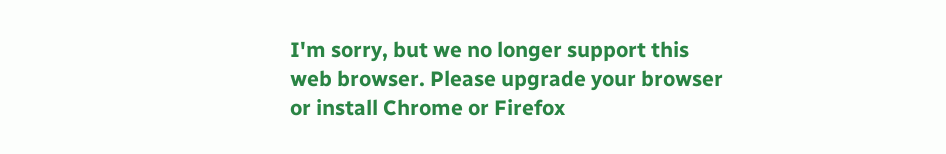I'm sorry, but we no longer support this web browser. Please upgrade your browser or install Chrome or Firefox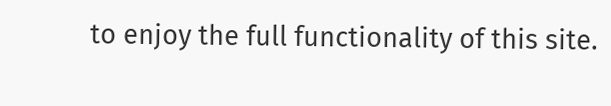to enjoy the full functionality of this site.